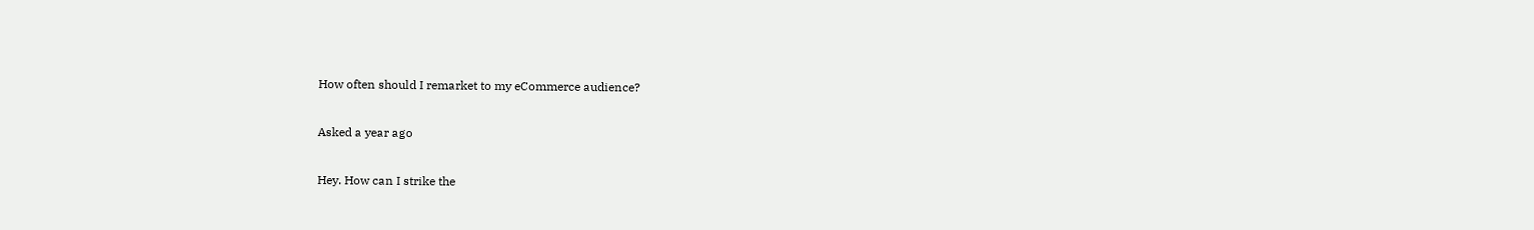How often should I remarket to my eCommerce audience?

Asked a year ago

Hey. How can I strike the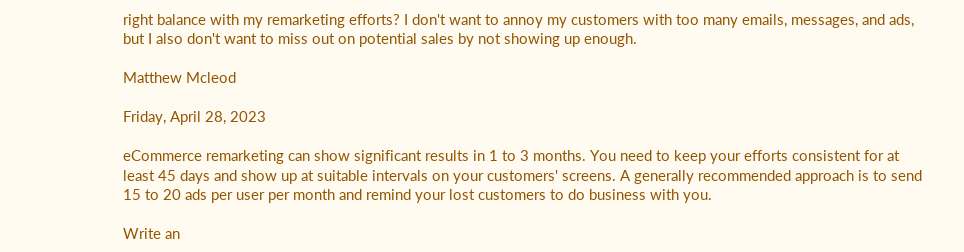right balance with my remarketing efforts? I don't want to annoy my customers with too many emails, messages, and ads, but I also don't want to miss out on potential sales by not showing up enough.

Matthew Mcleod

Friday, April 28, 2023

eCommerce remarketing can show significant results in 1 to 3 months. You need to keep your efforts consistent for at least 45 days and show up at suitable intervals on your customers' screens. A generally recommended approach is to send 15 to 20 ads per user per month and remind your lost customers to do business with you.

Write an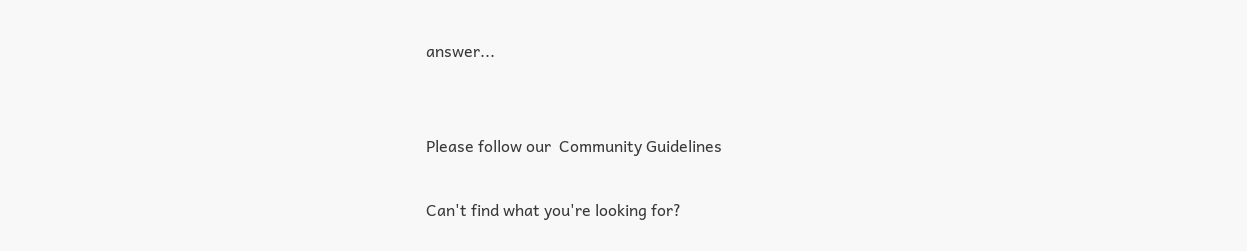answer...


Please follow our  Community Guidelines

Can't find what you're looking for?